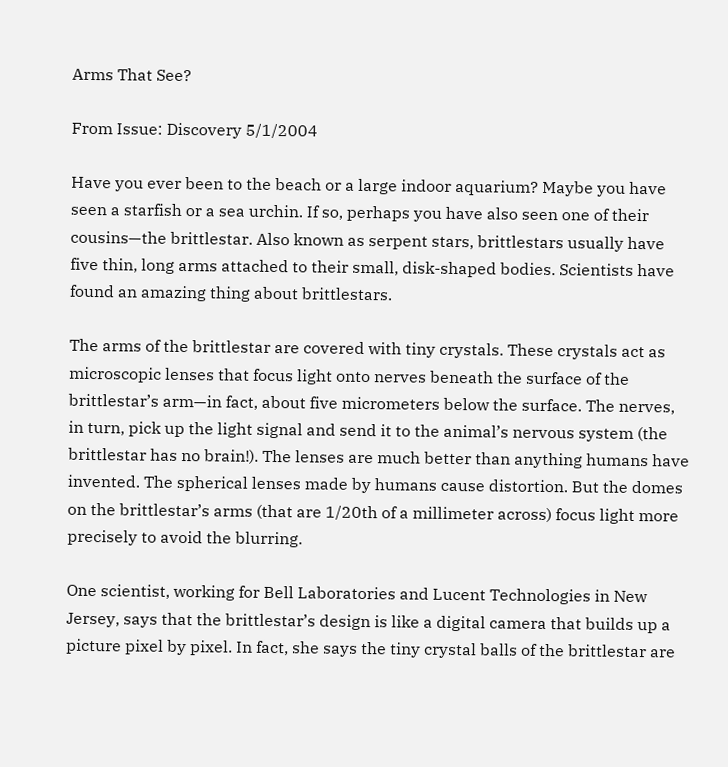Arms That See?

From Issue: Discovery 5/1/2004

Have you ever been to the beach or a large indoor aquarium? Maybe you have seen a starfish or a sea urchin. If so, perhaps you have also seen one of their cousins—the brittlestar. Also known as serpent stars, brittlestars usually have five thin, long arms attached to their small, disk-shaped bodies. Scientists have found an amazing thing about brittlestars.

The arms of the brittlestar are covered with tiny crystals. These crystals act as microscopic lenses that focus light onto nerves beneath the surface of the brittlestar’s arm—in fact, about five micrometers below the surface. The nerves, in turn, pick up the light signal and send it to the animal’s nervous system (the brittlestar has no brain!). The lenses are much better than anything humans have invented. The spherical lenses made by humans cause distortion. But the domes on the brittlestar’s arms (that are 1/20th of a millimeter across) focus light more precisely to avoid the blurring.

One scientist, working for Bell Laboratories and Lucent Technologies in New Jersey, says that the brittlestar’s design is like a digital camera that builds up a picture pixel by pixel. In fact, she says the tiny crystal balls of the brittlestar are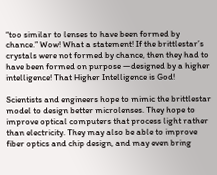“too similar to lenses to have been formed by chance.” Wow! What a statement! If the brittlestar’s crystals were not formed by chance, then they had to have been formed on purpose —designed by a higher intelligence! That Higher Intelligence is God!

Scientists and engineers hope to mimic the brittlestar model to design better microlenses. They hope to improve optical computers that process light rather than electricity. They may also be able to improve fiber optics and chip design, and may even bring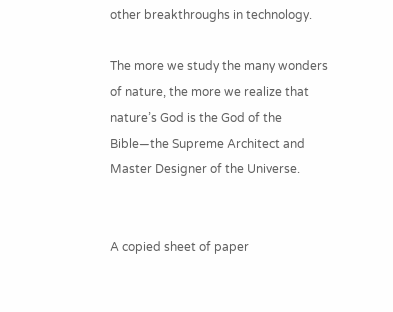other breakthroughs in technology.

The more we study the many wonders of nature, the more we realize that nature’s God is the God of the Bible—the Supreme Architect and Master Designer of the Universe.


A copied sheet of paper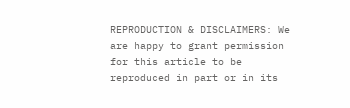REPRODUCTION & DISCLAIMERS: We are happy to grant permission for this article to be reproduced in part or in its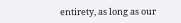entirety, as long as our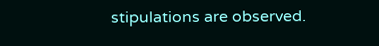stipulations are observed.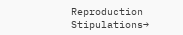Reproduction Stipulations→